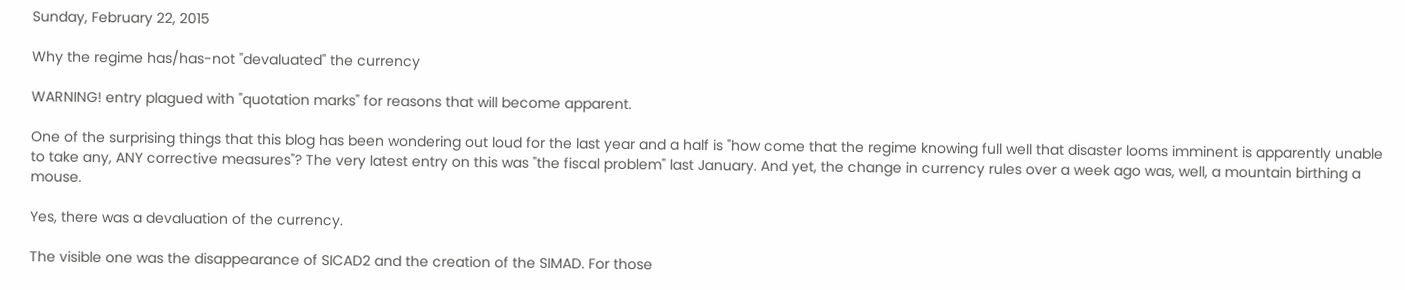Sunday, February 22, 2015

Why the regime has/has-not "devaluated" the currency

WARNING! entry plagued with "quotation marks" for reasons that will become apparent.

One of the surprising things that this blog has been wondering out loud for the last year and a half is "how come that the regime knowing full well that disaster looms imminent is apparently unable to take any, ANY corrective measures"? The very latest entry on this was "the fiscal problem" last January. And yet, the change in currency rules over a week ago was, well, a mountain birthing a mouse.

Yes, there was a devaluation of the currency.

The visible one was the disappearance of SICAD2 and the creation of the SIMAD. For those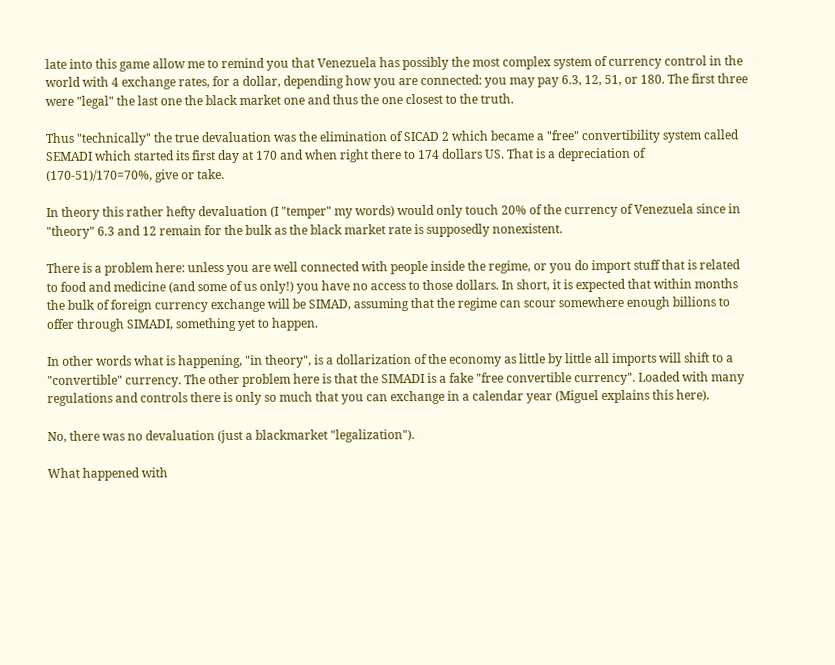late into this game allow me to remind you that Venezuela has possibly the most complex system of currency control in the world with 4 exchange rates, for a dollar, depending how you are connected: you may pay 6.3, 12, 51, or 180. The first three were "legal" the last one the black market one and thus the one closest to the truth.

Thus "technically" the true devaluation was the elimination of SICAD 2 which became a "free" convertibility system called SEMADI which started its first day at 170 and when right there to 174 dollars US. That is a depreciation of (170-51)/170=70%, give or take.

In theory this rather hefty devaluation (I "temper" my words) would only touch 20% of the currency of Venezuela since in "theory" 6.3 and 12 remain for the bulk as the black market rate is supposedly nonexistent.

There is a problem here: unless you are well connected with people inside the regime, or you do import stuff that is related to food and medicine (and some of us only!) you have no access to those dollars. In short, it is expected that within months the bulk of foreign currency exchange will be SIMAD, assuming that the regime can scour somewhere enough billions to offer through SIMADI, something yet to happen.

In other words what is happening, "in theory", is a dollarization of the economy as little by little all imports will shift to a "convertible" currency. The other problem here is that the SIMADI is a fake "free convertible currency". Loaded with many regulations and controls there is only so much that you can exchange in a calendar year (Miguel explains this here).

No, there was no devaluation (just a blackmarket "legalization").

What happened with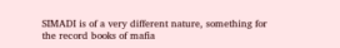SIMADI is of a very different nature, something for the record books of mafia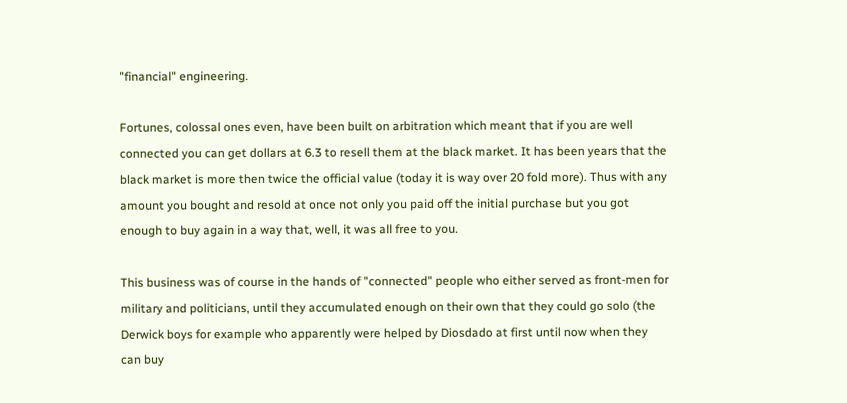"financial" engineering.

Fortunes, colossal ones even, have been built on arbitration which meant that if you are well connected you can get dollars at 6.3 to resell them at the black market. It has been years that the black market is more then twice the official value (today it is way over 20 fold more). Thus with any amount you bought and resold at once not only you paid off the initial purchase but you got enough to buy again in a way that, well, it was all free to you.

This business was of course in the hands of "connected" people who either served as front-men for military and politicians, until they accumulated enough on their own that they could go solo (the Derwick boys for example who apparently were helped by Diosdado at first until now when they can buy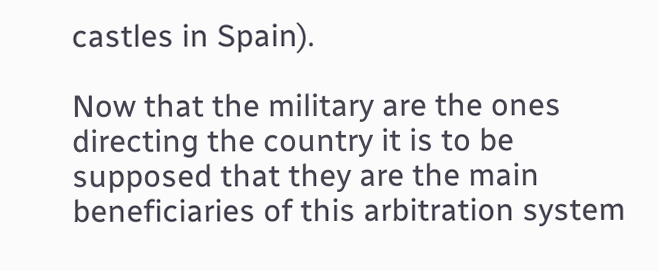castles in Spain).

Now that the military are the ones directing the country it is to be supposed that they are the main beneficiaries of this arbitration system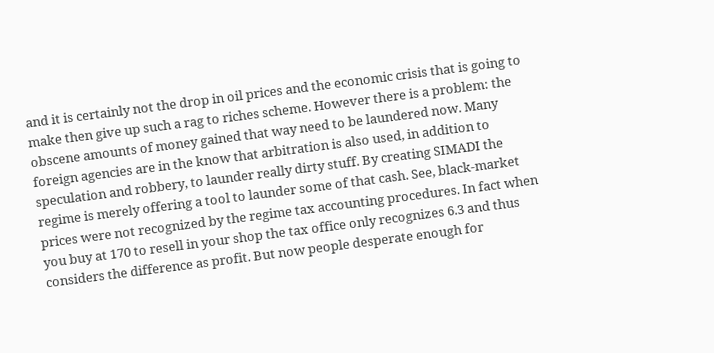and it is certainly not the drop in oil prices and the economic crisis that is going to make then give up such a rag to riches scheme. However there is a problem: the obscene amounts of money gained that way need to be laundered now. Many foreign agencies are in the know that arbitration is also used, in addition to speculation and robbery, to launder really dirty stuff. By creating SIMADI the regime is merely offering a tool to launder some of that cash. See, black-market prices were not recognized by the regime tax accounting procedures. In fact when you buy at 170 to resell in your shop the tax office only recognizes 6.3 and thus considers the difference as profit. But now people desperate enough for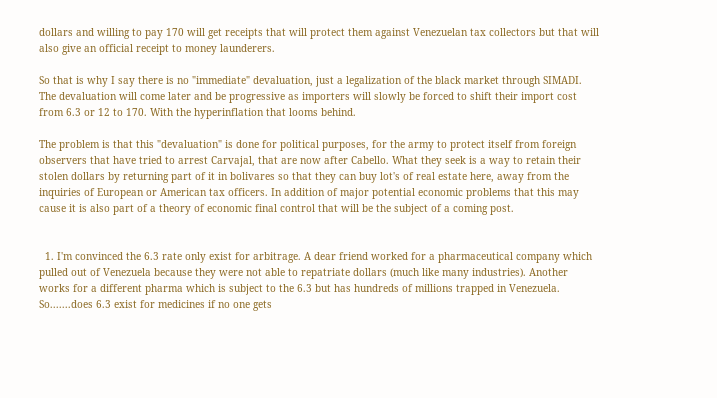dollars and willing to pay 170 will get receipts that will protect them against Venezuelan tax collectors but that will also give an official receipt to money launderers.

So that is why I say there is no "immediate" devaluation, just a legalization of the black market through SIMADI. The devaluation will come later and be progressive as importers will slowly be forced to shift their import cost from 6.3 or 12 to 170. With the hyperinflation that looms behind.

The problem is that this "devaluation" is done for political purposes, for the army to protect itself from foreign observers that have tried to arrest Carvajal, that are now after Cabello. What they seek is a way to retain their stolen dollars by returning part of it in bolivares so that they can buy lot's of real estate here, away from the inquiries of European or American tax officers. In addition of major potential economic problems that this may cause it is also part of a theory of economic final control that will be the subject of a coming post.


  1. I'm convinced the 6.3 rate only exist for arbitrage. A dear friend worked for a pharmaceutical company which pulled out of Venezuela because they were not able to repatriate dollars (much like many industries). Another works for a different pharma which is subject to the 6.3 but has hundreds of millions trapped in Venezuela. So.......does 6.3 exist for medicines if no one gets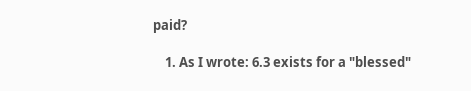paid?

    1. As I wrote: 6.3 exists for a "blessed"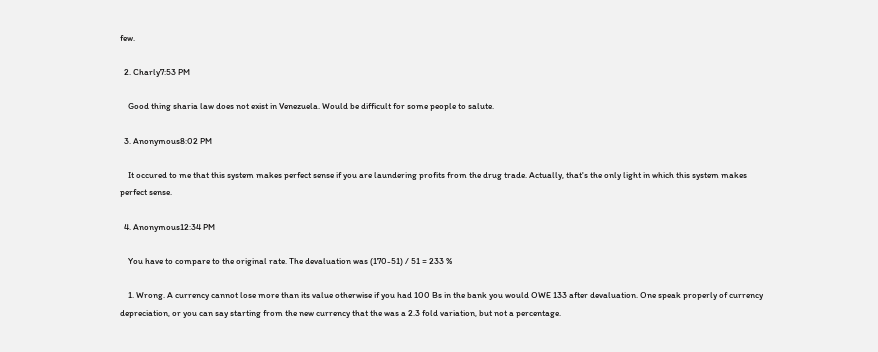few.

  2. Charly7:53 PM

    Good thing sharia law does not exist in Venezuela. Would be difficult for some people to salute.

  3. Anonymous8:02 PM

    It occured to me that this system makes perfect sense if you are laundering profits from the drug trade. Actually, that's the only light in which this system makes perfect sense.

  4. Anonymous12:34 PM

    You have to compare to the original rate. The devaluation was (170-51) / 51 = 233 %

    1. Wrong. A currency cannot lose more than its value otherwise if you had 100 Bs in the bank you would OWE 133 after devaluation. One speak properly of currency depreciation, or you can say starting from the new currency that the was a 2.3 fold variation, but not a percentage.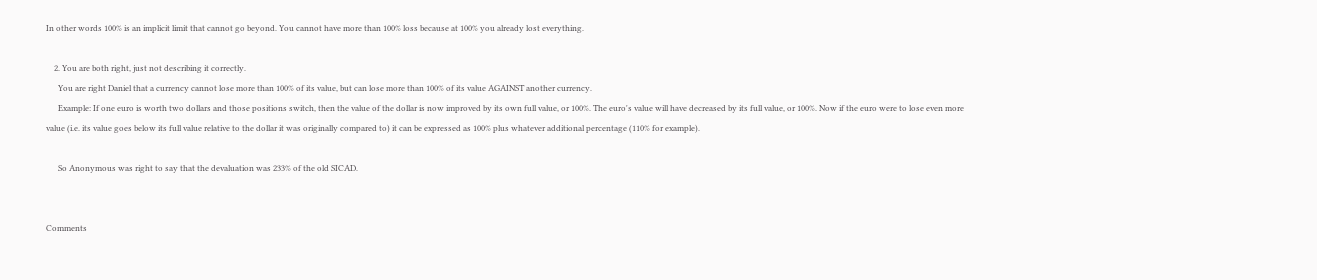In other words 100% is an implicit limit that cannot go beyond. You cannot have more than 100% loss because at 100% you already lost everything.

    2. You are both right, just not describing it correctly.
      You are right Daniel that a currency cannot lose more than 100% of its value, but can lose more than 100% of its value AGAINST another currency.
      Example: If one euro is worth two dollars and those positions switch, then the value of the dollar is now improved by its own full value, or 100%. The euro's value will have decreased by its full value, or 100%. Now if the euro were to lose even more value (i.e. its value goes below its full value relative to the dollar it was originally compared to) it can be expressed as 100% plus whatever additional percentage (110% for example).

      So Anonymous was right to say that the devaluation was 233% of the old SICAD.


Comments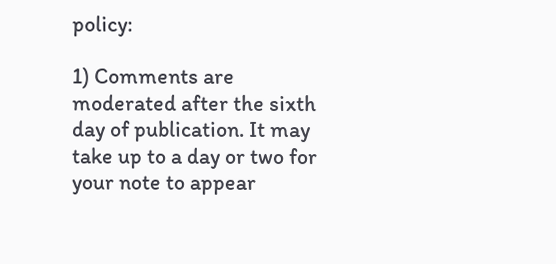policy:

1) Comments are moderated after the sixth day of publication. It may take up to a day or two for your note to appear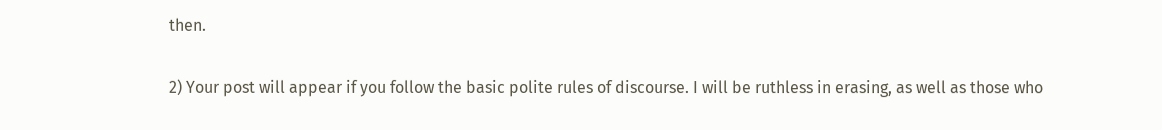then.

2) Your post will appear if you follow the basic polite rules of discourse. I will be ruthless in erasing, as well as those who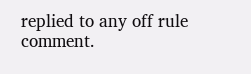replied to any off rule comment.